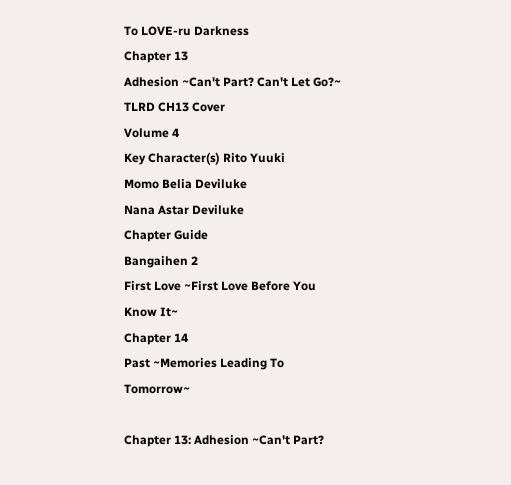To LOVE-ru Darkness
Chapter 13
Adhesion ~Can't Part? Can't Let Go?~
TLRD CH13 Cover
Volume 4
Key Character(s) Rito Yuuki
Momo Belia Deviluke
Nana Astar Deviluke
Chapter Guide
Bangaihen 2
First Love ~First Love Before You Know It~
Chapter 14
Past ~Memories Leading To Tomorrow~

Chapter 13: Adhesion ~Can't Part?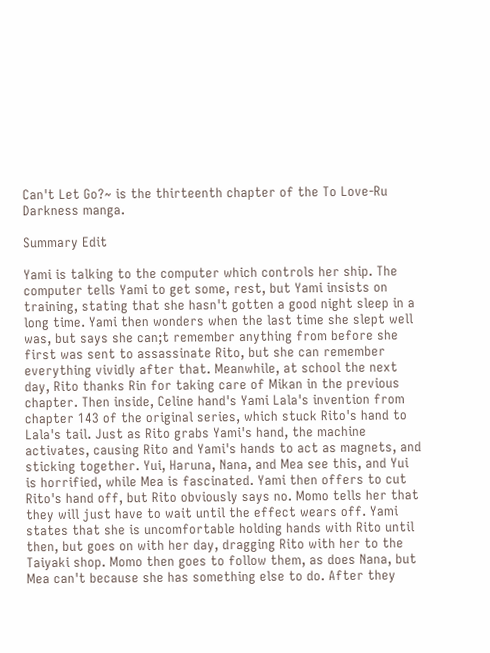Can't Let Go?~ is the thirteenth chapter of the To Love-Ru Darkness manga.

Summary Edit

Yami is talking to the computer which controls her ship. The computer tells Yami to get some, rest, but Yami insists on training, stating that she hasn't gotten a good night sleep in a long time. Yami then wonders when the last time she slept well was, but says she can;t remember anything from before she first was sent to assassinate Rito, but she can remember everything vividly after that. Meanwhile, at school the next day, Rito thanks Rin for taking care of Mikan in the previous chapter. Then inside, Celine hand's Yami Lala's invention from chapter 143 of the original series, which stuck Rito's hand to Lala's tail. Just as Rito grabs Yami's hand, the machine activates, causing Rito and Yami's hands to act as magnets, and sticking together. Yui, Haruna, Nana, and Mea see this, and Yui is horrified, while Mea is fascinated. Yami then offers to cut Rito's hand off, but Rito obviously says no. Momo tells her that they will just have to wait until the effect wears off. Yami states that she is uncomfortable holding hands with Rito until then, but goes on with her day, dragging Rito with her to the Taiyaki shop. Momo then goes to follow them, as does Nana, but Mea can't because she has something else to do. After they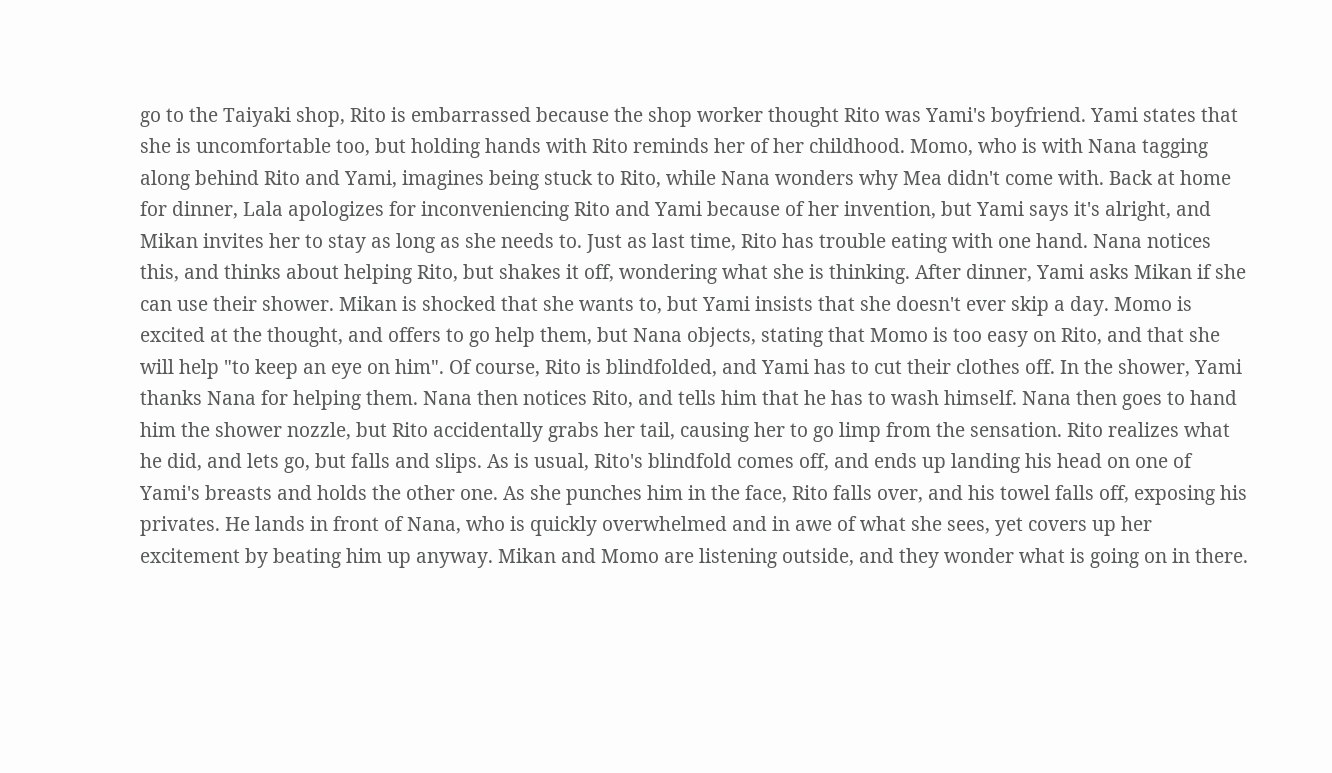go to the Taiyaki shop, Rito is embarrassed because the shop worker thought Rito was Yami's boyfriend. Yami states that she is uncomfortable too, but holding hands with Rito reminds her of her childhood. Momo, who is with Nana tagging along behind Rito and Yami, imagines being stuck to Rito, while Nana wonders why Mea didn't come with. Back at home for dinner, Lala apologizes for inconveniencing Rito and Yami because of her invention, but Yami says it's alright, and Mikan invites her to stay as long as she needs to. Just as last time, Rito has trouble eating with one hand. Nana notices this, and thinks about helping Rito, but shakes it off, wondering what she is thinking. After dinner, Yami asks Mikan if she can use their shower. Mikan is shocked that she wants to, but Yami insists that she doesn't ever skip a day. Momo is excited at the thought, and offers to go help them, but Nana objects, stating that Momo is too easy on Rito, and that she will help "to keep an eye on him". Of course, Rito is blindfolded, and Yami has to cut their clothes off. In the shower, Yami thanks Nana for helping them. Nana then notices Rito, and tells him that he has to wash himself. Nana then goes to hand him the shower nozzle, but Rito accidentally grabs her tail, causing her to go limp from the sensation. Rito realizes what he did, and lets go, but falls and slips. As is usual, Rito's blindfold comes off, and ends up landing his head on one of Yami's breasts and holds the other one. As she punches him in the face, Rito falls over, and his towel falls off, exposing his privates. He lands in front of Nana, who is quickly overwhelmed and in awe of what she sees, yet covers up her excitement by beating him up anyway. Mikan and Momo are listening outside, and they wonder what is going on in there.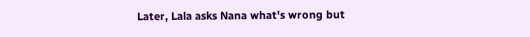Later, Lala asks Nana what's wrong but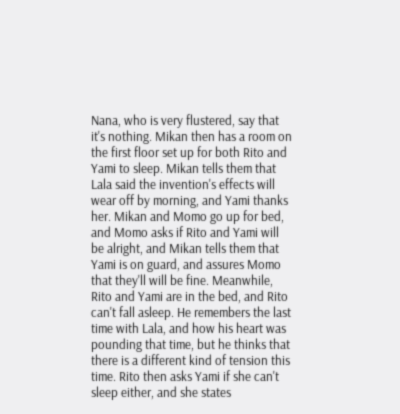Nana, who is very flustered, say that it's nothing. Mikan then has a room on the first floor set up for both Rito and Yami to sleep. Mikan tells them that Lala said the invention's effects will wear off by morning, and Yami thanks her. Mikan and Momo go up for bed, and Momo asks if Rito and Yami will be alright, and Mikan tells them that Yami is on guard, and assures Momo that they'll will be fine. Meanwhile, Rito and Yami are in the bed, and Rito can't fall asleep. He remembers the last time with Lala, and how his heart was pounding that time, but he thinks that there is a different kind of tension this time. Rito then asks Yami if she can't sleep either, and she states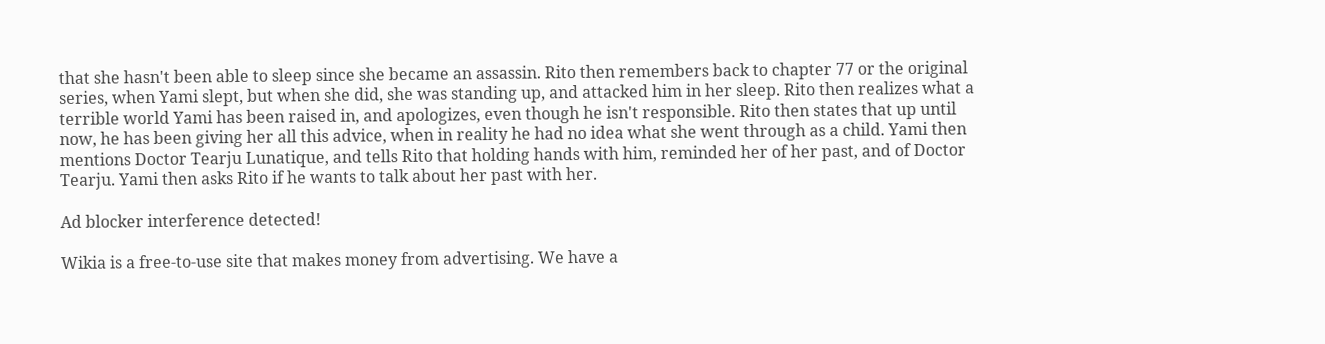that she hasn't been able to sleep since she became an assassin. Rito then remembers back to chapter 77 or the original series, when Yami slept, but when she did, she was standing up, and attacked him in her sleep. Rito then realizes what a terrible world Yami has been raised in, and apologizes, even though he isn't responsible. Rito then states that up until now, he has been giving her all this advice, when in reality he had no idea what she went through as a child. Yami then mentions Doctor Tearju Lunatique, and tells Rito that holding hands with him, reminded her of her past, and of Doctor Tearju. Yami then asks Rito if he wants to talk about her past with her.

Ad blocker interference detected!

Wikia is a free-to-use site that makes money from advertising. We have a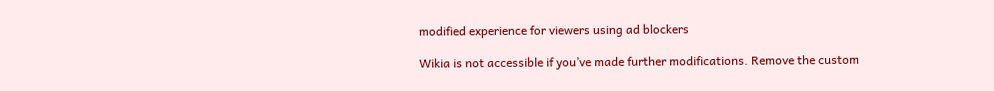modified experience for viewers using ad blockers

Wikia is not accessible if you’ve made further modifications. Remove the custom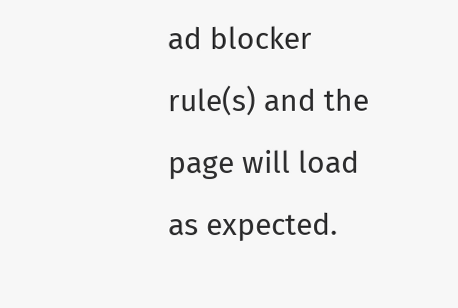ad blocker rule(s) and the page will load as expected.